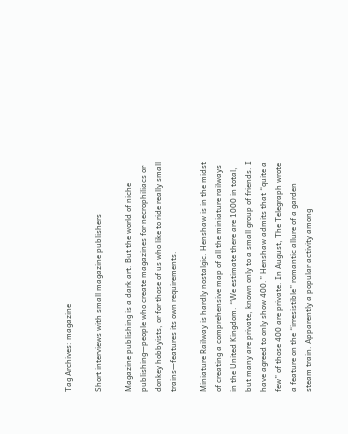Tag Archives: magazine

Short interviews with small magazine publishers

Magazine publishing is a dark art. But the world of niche publishing—people who create magazines for necrophiliacs or donkey hobbyists, or for those of us who like to ride really small trains—features its own requirements.

Miniature Railway is hardly nostalgic. Henshaw is in the midst of creating a comprehensive map of all the miniature railways in the United Kingdom. “We estimate there are 1000 in total, but many are private, known only to a small group of friends. I have agreed to only show 400.” Henshaw admits that “quite a few” of those 400 are private. In August, The Telegraph wrote a feature on the “irresistible” romantic allure of a garden steam train. Apparently a popular activity among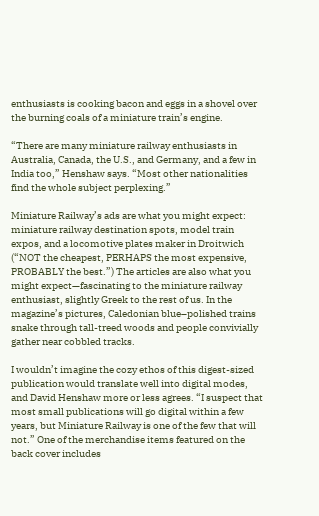enthusiasts is cooking bacon and eggs in a shovel over the burning coals of a miniature train’s engine.

“There are many miniature railway enthusiasts in Australia, Canada, the U.S., and Germany, and a few in India too,” Henshaw says. “Most other nationalities find the whole subject perplexing.”

Miniature Railway’s ads are what you might expect: miniature railway destination spots, model train expos, and a locomotive plates maker in Droitwich (“NOT the cheapest, PERHAPS the most expensive, PROBABLY the best.”) The articles are also what you might expect—fascinating to the miniature railway enthusiast, slightly Greek to the rest of us. In the magazine’s pictures, Caledonian blue–polished trains snake through tall-treed woods and people convivially gather near cobbled tracks.

I wouldn’t imagine the cozy ethos of this digest-sized publication would translate well into digital modes, and David Henshaw more or less agrees. “I suspect that most small publications will go digital within a few years, but Miniature Railway is one of the few that will not.” One of the merchandise items featured on the back cover includes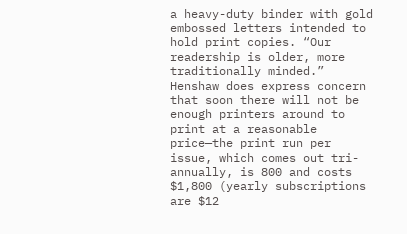a heavy-duty binder with gold embossed letters intended to hold print copies. “Our readership is older, more traditionally minded.” Henshaw does express concern that soon there will not be enough printers around to print at a reasonable price—the print run per issue, which comes out tri-annually, is 800 and costs $1,800 (yearly subscriptions are $12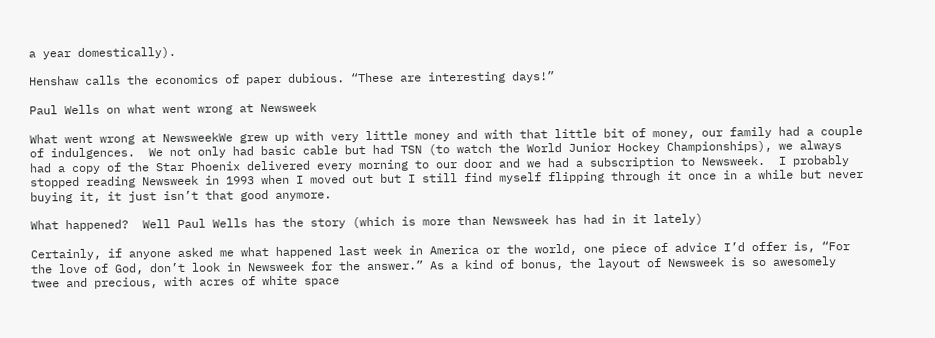a year domestically).

Henshaw calls the economics of paper dubious. “These are interesting days!”

Paul Wells on what went wrong at Newsweek

What went wrong at NewsweekWe grew up with very little money and with that little bit of money, our family had a couple of indulgences.  We not only had basic cable but had TSN (to watch the World Junior Hockey Championships), we always had a copy of the Star Phoenix delivered every morning to our door and we had a subscription to Newsweek.  I probably stopped reading Newsweek in 1993 when I moved out but I still find myself flipping through it once in a while but never buying it, it just isn’t that good anymore.

What happened?  Well Paul Wells has the story (which is more than Newsweek has had in it lately)

Certainly, if anyone asked me what happened last week in America or the world, one piece of advice I’d offer is, “For the love of God, don’t look in Newsweek for the answer.” As a kind of bonus, the layout of Newsweek is so awesomely twee and precious, with acres of white space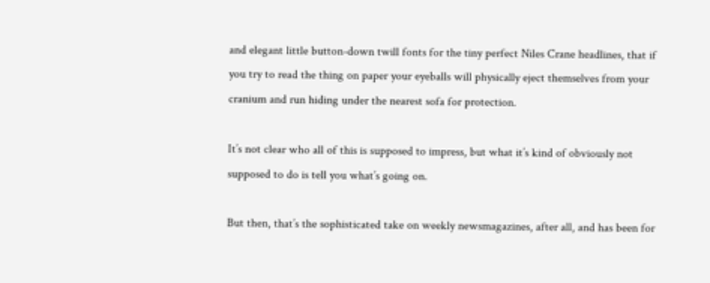and elegant little button-down twill fonts for the tiny perfect Niles Crane headlines, that if you try to read the thing on paper your eyeballs will physically eject themselves from your cranium and run hiding under the nearest sofa for protection.

It’s not clear who all of this is supposed to impress, but what it’s kind of obviously not supposed to do is tell you what’s going on.

But then, that’s the sophisticated take on weekly newsmagazines, after all, and has been for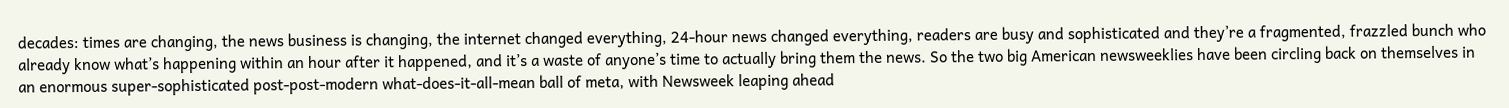decades: times are changing, the news business is changing, the internet changed everything, 24-hour news changed everything, readers are busy and sophisticated and they’re a fragmented, frazzled bunch who already know what’s happening within an hour after it happened, and it’s a waste of anyone’s time to actually bring them the news. So the two big American newsweeklies have been circling back on themselves in an enormous super-sophisticated post-post-modern what-does-it-all-mean ball of meta, with Newsweek leaping ahead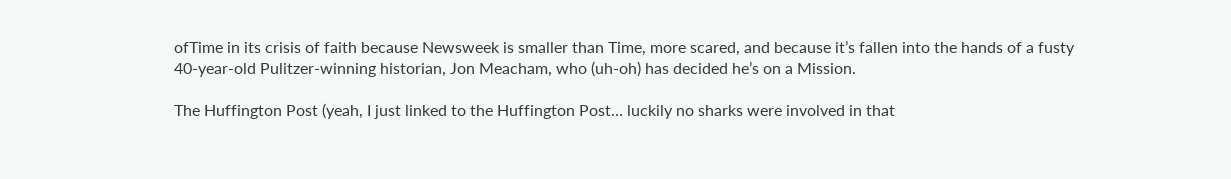ofTime in its crisis of faith because Newsweek is smaller than Time, more scared, and because it’s fallen into the hands of a fusty 40-year-old Pulitzer-winning historian, Jon Meacham, who (uh-oh) has decided he’s on a Mission.

The Huffington Post (yeah, I just linked to the Huffington Post… luckily no sharks were involved in that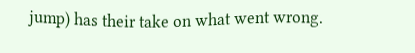jump) has their take on what went wrong.